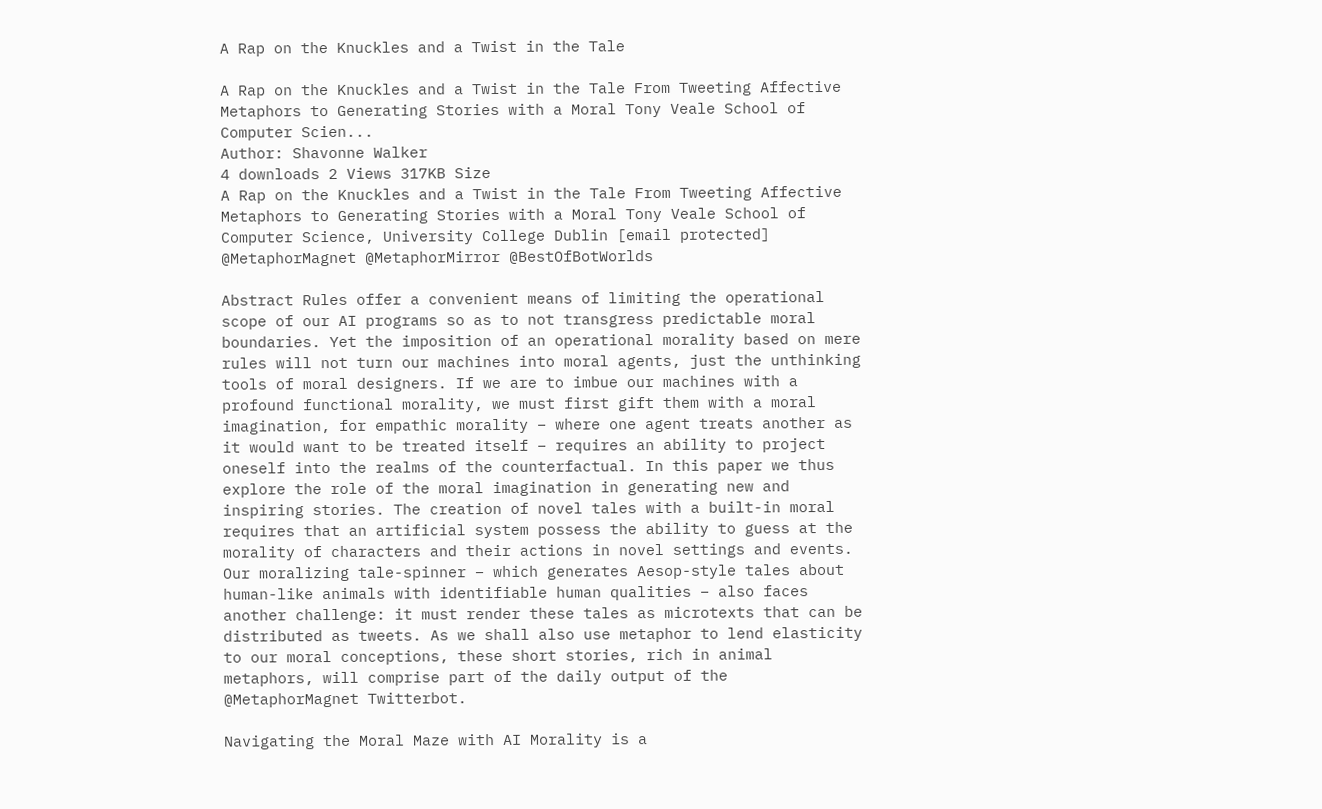A Rap on the Knuckles and a Twist in the Tale

A Rap on the Knuckles and a Twist in the Tale From Tweeting Affective Metaphors to Generating Stories with a Moral Tony Veale School of Computer Scien...
Author: Shavonne Walker
4 downloads 2 Views 317KB Size
A Rap on the Knuckles and a Twist in the Tale From Tweeting Affective Metaphors to Generating Stories with a Moral Tony Veale School of Computer Science, University College Dublin [email protected] @MetaphorMagnet @MetaphorMirror @BestOfBotWorlds

Abstract Rules offer a convenient means of limiting the operational scope of our AI programs so as to not transgress predictable moral boundaries. Yet the imposition of an operational morality based on mere rules will not turn our machines into moral agents, just the unthinking tools of moral designers. If we are to imbue our machines with a profound functional morality, we must first gift them with a moral imagination, for empathic morality – where one agent treats another as it would want to be treated itself – requires an ability to project oneself into the realms of the counterfactual. In this paper we thus explore the role of the moral imagination in generating new and inspiring stories. The creation of novel tales with a built-in moral requires that an artificial system possess the ability to guess at the morality of characters and their actions in novel settings and events. Our moralizing tale-spinner – which generates Aesop-style tales about human-like animals with identifiable human qualities – also faces another challenge: it must render these tales as microtexts that can be distributed as tweets. As we shall also use metaphor to lend elasticity to our moral conceptions, these short stories, rich in animal metaphors, will comprise part of the daily output of the @MetaphorMagnet Twitterbot.

Navigating the Moral Maze with AI Morality is a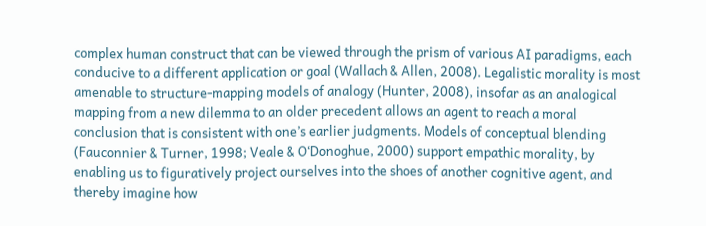complex human construct that can be viewed through the prism of various AI paradigms, each conducive to a different application or goal (Wallach & Allen, 2008). Legalistic morality is most amenable to structure-mapping models of analogy (Hunter, 2008), insofar as an analogical mapping from a new dilemma to an older precedent allows an agent to reach a moral conclusion that is consistent with one’s earlier judgments. Models of conceptual blending (Fauconnier & Turner, 1998; Veale & O‘Donoghue, 2000) support empathic morality, by enabling us to figuratively project ourselves into the shoes of another cognitive agent, and thereby imagine how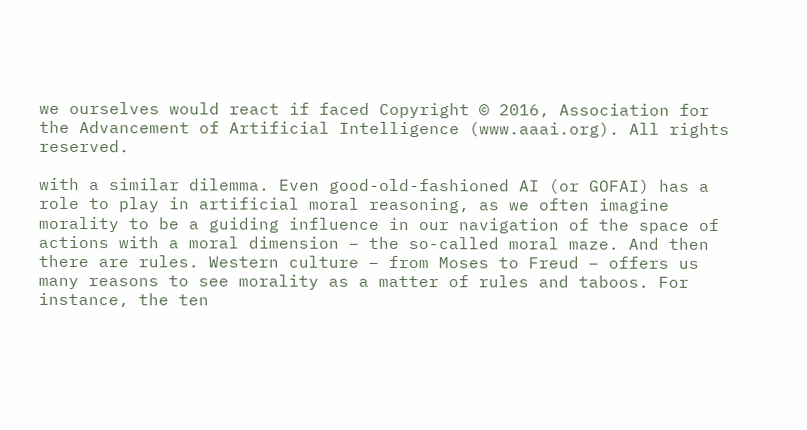we ourselves would react if faced Copyright © 2016, Association for the Advancement of Artificial Intelligence (www.aaai.org). All rights reserved.

with a similar dilemma. Even good-old-fashioned AI (or GOFAI) has a role to play in artificial moral reasoning, as we often imagine morality to be a guiding influence in our navigation of the space of actions with a moral dimension – the so-called moral maze. And then there are rules. Western culture – from Moses to Freud – offers us many reasons to see morality as a matter of rules and taboos. For instance, the ten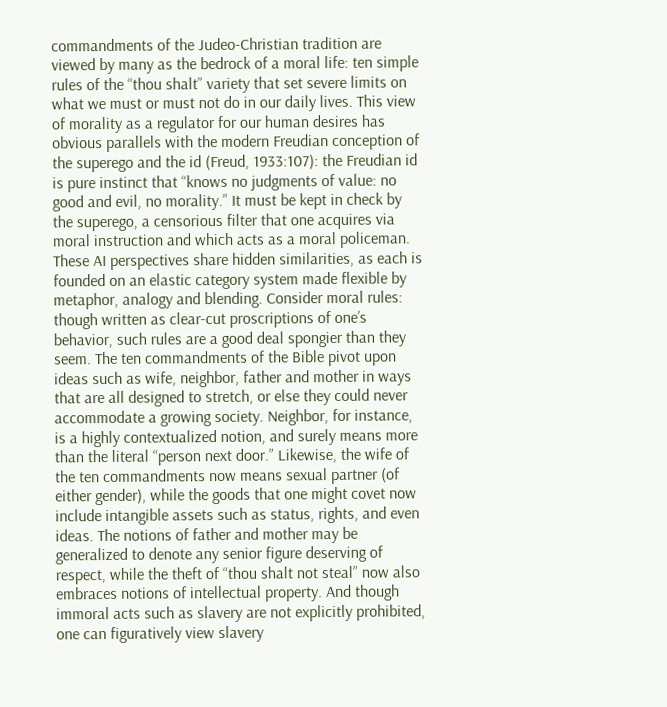commandments of the Judeo-Christian tradition are viewed by many as the bedrock of a moral life: ten simple rules of the “thou shalt” variety that set severe limits on what we must or must not do in our daily lives. This view of morality as a regulator for our human desires has obvious parallels with the modern Freudian conception of the superego and the id (Freud, 1933:107): the Freudian id is pure instinct that “knows no judgments of value: no good and evil, no morality.” It must be kept in check by the superego, a censorious filter that one acquires via moral instruction and which acts as a moral policeman. These AI perspectives share hidden similarities, as each is founded on an elastic category system made flexible by metaphor, analogy and blending. Consider moral rules: though written as clear-cut proscriptions of one’s behavior, such rules are a good deal spongier than they seem. The ten commandments of the Bible pivot upon ideas such as wife, neighbor, father and mother in ways that are all designed to stretch, or else they could never accommodate a growing society. Neighbor, for instance, is a highly contextualized notion, and surely means more than the literal “person next door.” Likewise, the wife of the ten commandments now means sexual partner (of either gender), while the goods that one might covet now include intangible assets such as status, rights, and even ideas. The notions of father and mother may be generalized to denote any senior figure deserving of respect, while the theft of “thou shalt not steal” now also embraces notions of intellectual property. And though immoral acts such as slavery are not explicitly prohibited, one can figuratively view slavery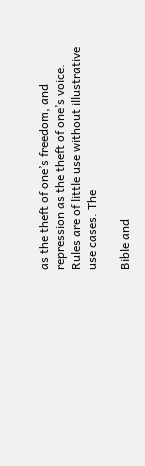as the theft of one’s freedom, and repression as the theft of one’s voice. Rules are of little use without illustrative use cases. The

Bible and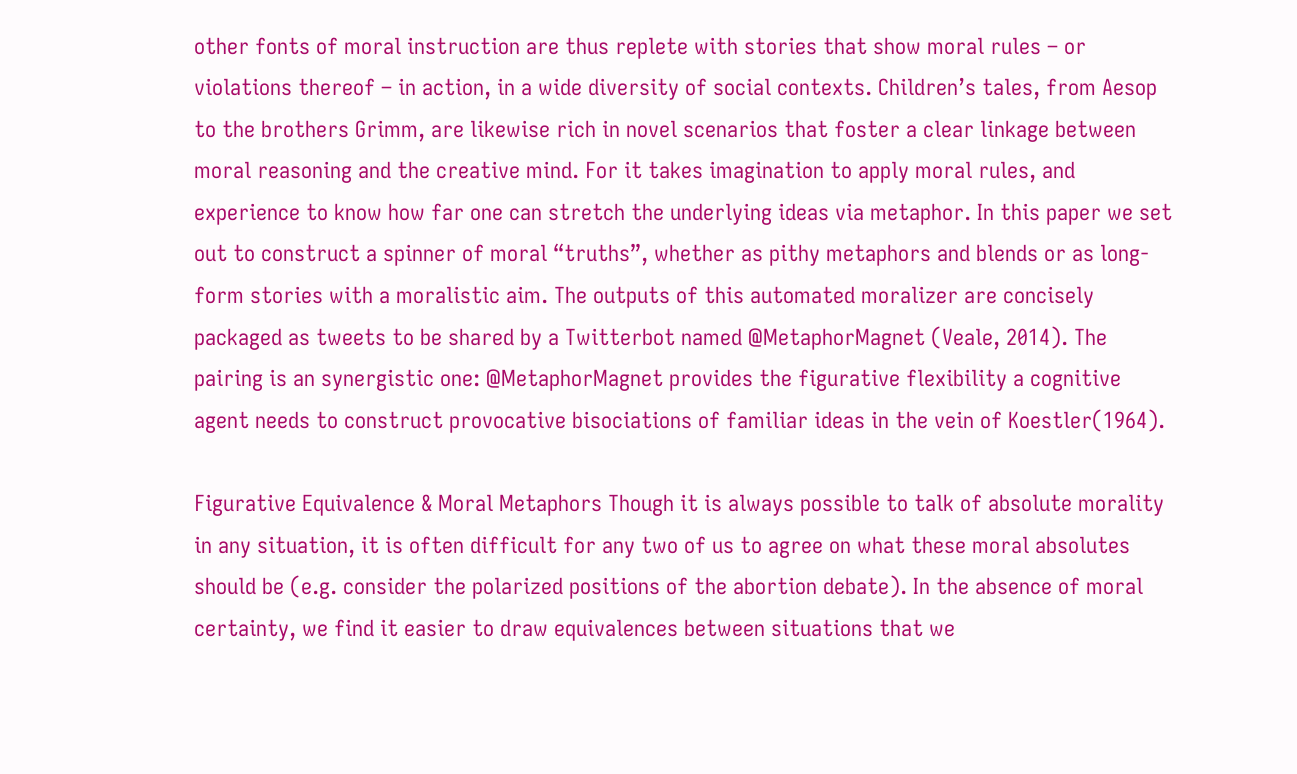other fonts of moral instruction are thus replete with stories that show moral rules – or violations thereof – in action, in a wide diversity of social contexts. Children’s tales, from Aesop to the brothers Grimm, are likewise rich in novel scenarios that foster a clear linkage between moral reasoning and the creative mind. For it takes imagination to apply moral rules, and experience to know how far one can stretch the underlying ideas via metaphor. In this paper we set out to construct a spinner of moral “truths”, whether as pithy metaphors and blends or as long-form stories with a moralistic aim. The outputs of this automated moralizer are concisely packaged as tweets to be shared by a Twitterbot named @MetaphorMagnet (Veale, 2014). The pairing is an synergistic one: @MetaphorMagnet provides the figurative flexibility a cognitive agent needs to construct provocative bisociations of familiar ideas in the vein of Koestler(1964).

Figurative Equivalence & Moral Metaphors Though it is always possible to talk of absolute morality in any situation, it is often difficult for any two of us to agree on what these moral absolutes should be (e.g. consider the polarized positions of the abortion debate). In the absence of moral certainty, we find it easier to draw equivalences between situations that we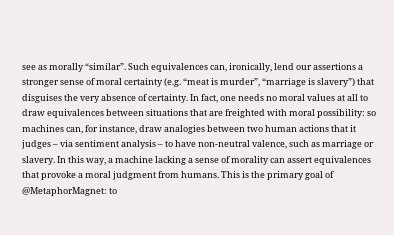see as morally “similar”. Such equivalences can, ironically, lend our assertions a stronger sense of moral certainty (e.g. “meat is murder”, “marriage is slavery”) that disguises the very absence of certainty. In fact, one needs no moral values at all to draw equivalences between situations that are freighted with moral possibility: so machines can, for instance, draw analogies between two human actions that it judges – via sentiment analysis – to have non-neutral valence, such as marriage or slavery. In this way, a machine lacking a sense of morality can assert equivalences that provoke a moral judgment from humans. This is the primary goal of @MetaphorMagnet: to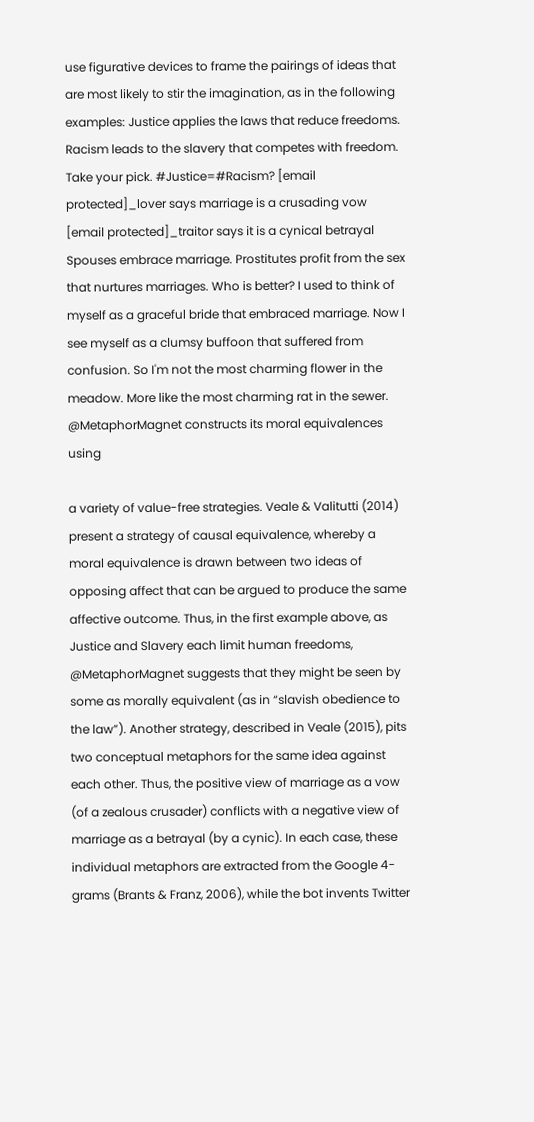use figurative devices to frame the pairings of ideas that are most likely to stir the imagination, as in the following examples: Justice applies the laws that reduce freedoms. Racism leads to the slavery that competes with freedom. Take your pick. #Justice=#Racism? [email protected]_lover says marriage is a crusading vow [email protected]_traitor says it is a cynical betrayal Spouses embrace marriage. Prostitutes profit from the sex that nurtures marriages. Who is better? I used to think of myself as a graceful bride that embraced marriage. Now I see myself as a clumsy buffoon that suffered from confusion. So I'm not the most charming flower in the meadow. More like the most charming rat in the sewer. @MetaphorMagnet constructs its moral equivalences using

a variety of value-free strategies. Veale & Valitutti (2014) present a strategy of causal equivalence, whereby a moral equivalence is drawn between two ideas of opposing affect that can be argued to produce the same affective outcome. Thus, in the first example above, as Justice and Slavery each limit human freedoms, @MetaphorMagnet suggests that they might be seen by some as morally equivalent (as in “slavish obedience to the law”). Another strategy, described in Veale (2015), pits two conceptual metaphors for the same idea against each other. Thus, the positive view of marriage as a vow (of a zealous crusader) conflicts with a negative view of marriage as a betrayal (by a cynic). In each case, these individual metaphors are extracted from the Google 4-grams (Brants & Franz, 2006), while the bot invents Twitter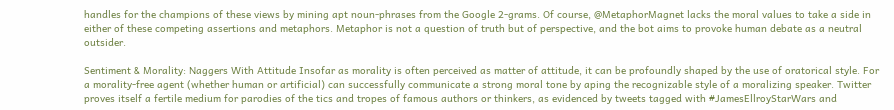handles for the champions of these views by mining apt noun-phrases from the Google 2-grams. Of course, @MetaphorMagnet lacks the moral values to take a side in either of these competing assertions and metaphors. Metaphor is not a question of truth but of perspective, and the bot aims to provoke human debate as a neutral outsider.

Sentiment & Morality: Naggers With Attitude Insofar as morality is often perceived as matter of attitude, it can be profoundly shaped by the use of oratorical style. For a morality-free agent (whether human or artificial) can successfully communicate a strong moral tone by aping the recognizable style of a moralizing speaker. Twitter proves itself a fertile medium for parodies of the tics and tropes of famous authors or thinkers, as evidenced by tweets tagged with #JamesEllroyStarWars and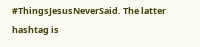#ThingsJesusNeverSaid. The latter hashtag is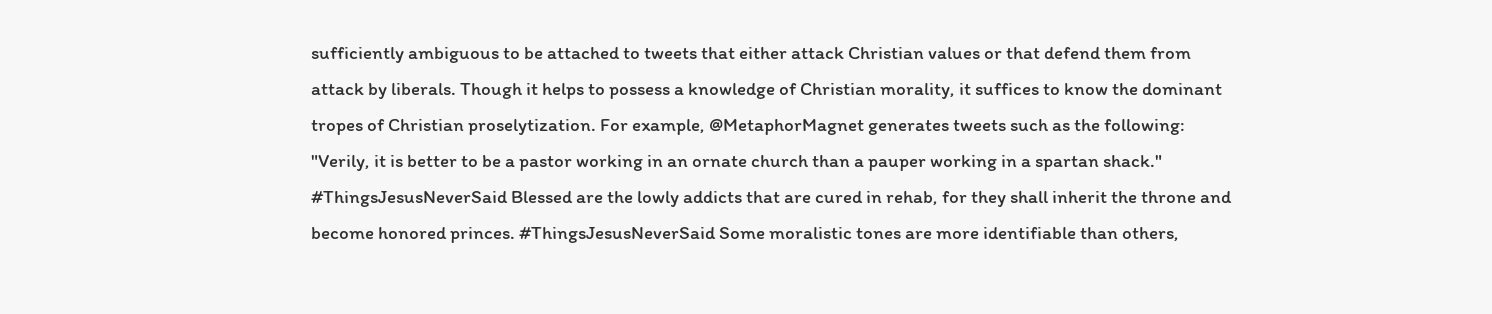sufficiently ambiguous to be attached to tweets that either attack Christian values or that defend them from attack by liberals. Though it helps to possess a knowledge of Christian morality, it suffices to know the dominant tropes of Christian proselytization. For example, @MetaphorMagnet generates tweets such as the following: "Verily, it is better to be a pastor working in an ornate church than a pauper working in a spartan shack." #ThingsJesusNeverSaid Blessed are the lowly addicts that are cured in rehab, for they shall inherit the throne and become honored princes. #ThingsJesusNeverSaid Some moralistic tones are more identifiable than others,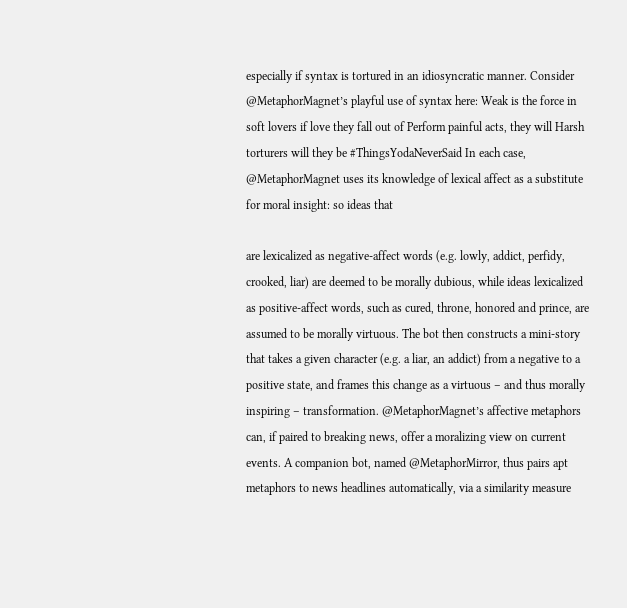especially if syntax is tortured in an idiosyncratic manner. Consider @MetaphorMagnet’s playful use of syntax here: Weak is the force in soft lovers if love they fall out of Perform painful acts, they will Harsh torturers will they be #ThingsYodaNeverSaid In each case, @MetaphorMagnet uses its knowledge of lexical affect as a substitute for moral insight: so ideas that

are lexicalized as negative-affect words (e.g. lowly, addict, perfidy, crooked, liar) are deemed to be morally dubious, while ideas lexicalized as positive-affect words, such as cured, throne, honored and prince, are assumed to be morally virtuous. The bot then constructs a mini-story that takes a given character (e.g. a liar, an addict) from a negative to a positive state, and frames this change as a virtuous – and thus morally inspiring – transformation. @MetaphorMagnet’s affective metaphors can, if paired to breaking news, offer a moralizing view on current events. A companion bot, named @MetaphorMirror, thus pairs apt metaphors to news headlines automatically, via a similarity measure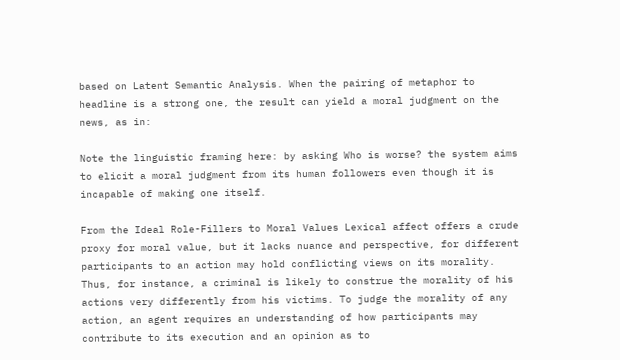based on Latent Semantic Analysis. When the pairing of metaphor to headline is a strong one, the result can yield a moral judgment on the news, as in:

Note the linguistic framing here: by asking Who is worse? the system aims to elicit a moral judgment from its human followers even though it is incapable of making one itself.

From the Ideal Role-Fillers to Moral Values Lexical affect offers a crude proxy for moral value, but it lacks nuance and perspective, for different participants to an action may hold conflicting views on its morality. Thus, for instance, a criminal is likely to construe the morality of his actions very differently from his victims. To judge the morality of any action, an agent requires an understanding of how participants may contribute to its execution and an opinion as to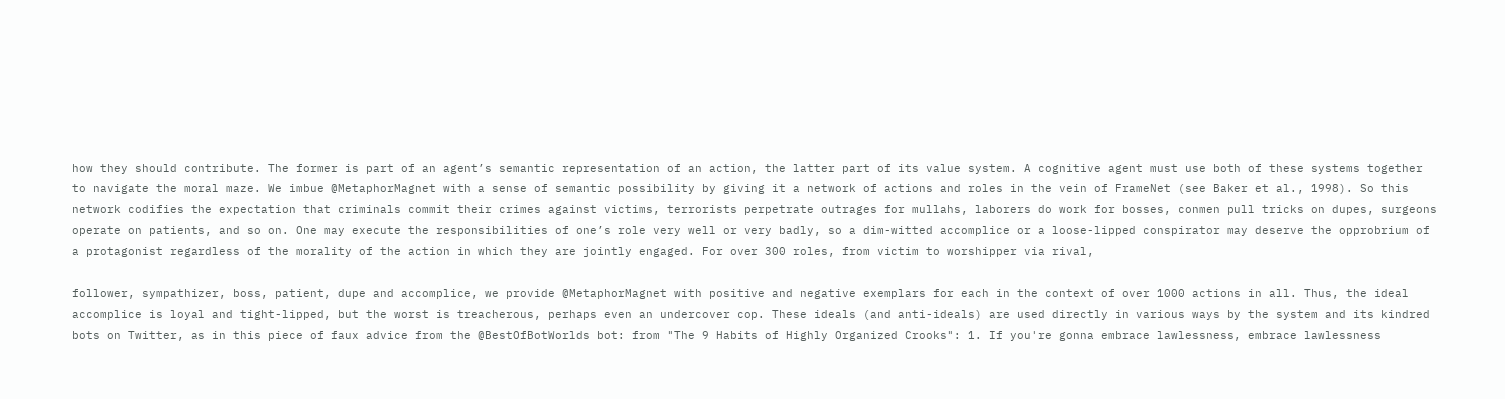how they should contribute. The former is part of an agent’s semantic representation of an action, the latter part of its value system. A cognitive agent must use both of these systems together to navigate the moral maze. We imbue @MetaphorMagnet with a sense of semantic possibility by giving it a network of actions and roles in the vein of FrameNet (see Baker et al., 1998). So this network codifies the expectation that criminals commit their crimes against victims, terrorists perpetrate outrages for mullahs, laborers do work for bosses, conmen pull tricks on dupes, surgeons operate on patients, and so on. One may execute the responsibilities of one’s role very well or very badly, so a dim-witted accomplice or a loose-lipped conspirator may deserve the opprobrium of a protagonist regardless of the morality of the action in which they are jointly engaged. For over 300 roles, from victim to worshipper via rival,

follower, sympathizer, boss, patient, dupe and accomplice, we provide @MetaphorMagnet with positive and negative exemplars for each in the context of over 1000 actions in all. Thus, the ideal accomplice is loyal and tight-lipped, but the worst is treacherous, perhaps even an undercover cop. These ideals (and anti-ideals) are used directly in various ways by the system and its kindred bots on Twitter, as in this piece of faux advice from the @BestOfBotWorlds bot: from "The 9 Habits of Highly Organized Crooks": 1. If you're gonna embrace lawlessness, embrace lawlessness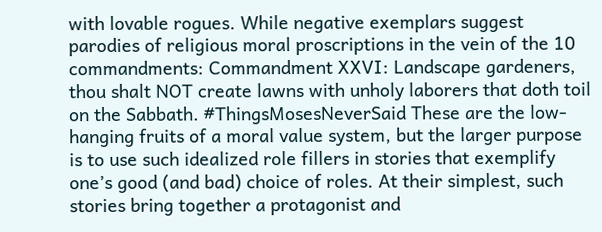with lovable rogues. While negative exemplars suggest parodies of religious moral proscriptions in the vein of the 10 commandments: Commandment XXVI: Landscape gardeners, thou shalt NOT create lawns with unholy laborers that doth toil on the Sabbath. #ThingsMosesNeverSaid These are the low-hanging fruits of a moral value system, but the larger purpose is to use such idealized role fillers in stories that exemplify one’s good (and bad) choice of roles. At their simplest, such stories bring together a protagonist and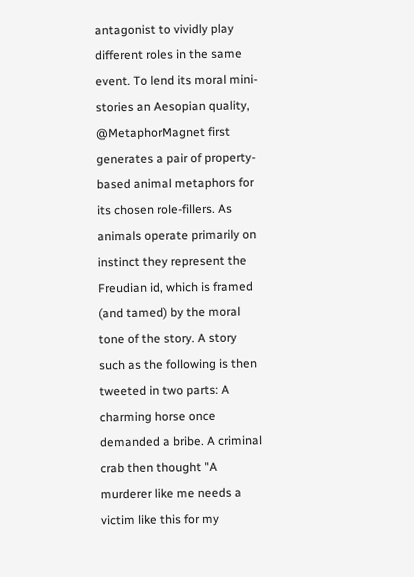antagonist to vividly play different roles in the same event. To lend its moral mini-stories an Aesopian quality, @MetaphorMagnet first generates a pair of property-based animal metaphors for its chosen role-fillers. As animals operate primarily on instinct they represent the Freudian id, which is framed (and tamed) by the moral tone of the story. A story such as the following is then tweeted in two parts: A charming horse once demanded a bribe. A criminal crab then thought "A murderer like me needs a victim like this for my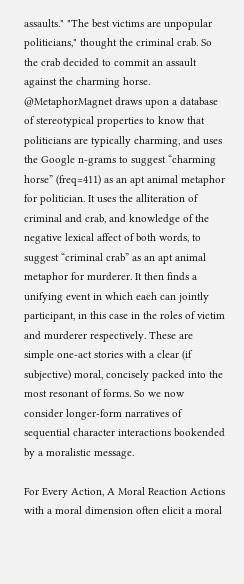assaults." "The best victims are unpopular politicians," thought the criminal crab. So the crab decided to commit an assault against the charming horse. @MetaphorMagnet draws upon a database of stereotypical properties to know that politicians are typically charming, and uses the Google n-grams to suggest “charming horse” (freq=411) as an apt animal metaphor for politician. It uses the alliteration of criminal and crab, and knowledge of the negative lexical affect of both words, to suggest “criminal crab” as an apt animal metaphor for murderer. It then finds a unifying event in which each can jointly participant, in this case in the roles of victim and murderer respectively. These are simple one-act stories with a clear (if subjective) moral, concisely packed into the most resonant of forms. So we now consider longer-form narratives of sequential character interactions bookended by a moralistic message.

For Every Action, A Moral Reaction Actions with a moral dimension often elicit a moral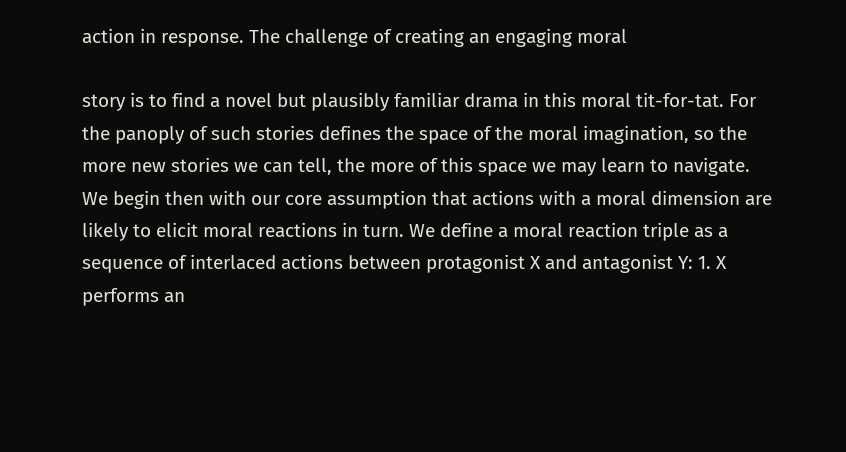action in response. The challenge of creating an engaging moral

story is to find a novel but plausibly familiar drama in this moral tit-for-tat. For the panoply of such stories defines the space of the moral imagination, so the more new stories we can tell, the more of this space we may learn to navigate. We begin then with our core assumption that actions with a moral dimension are likely to elicit moral reactions in turn. We define a moral reaction triple as a sequence of interlaced actions between protagonist X and antagonist Y: 1. X performs an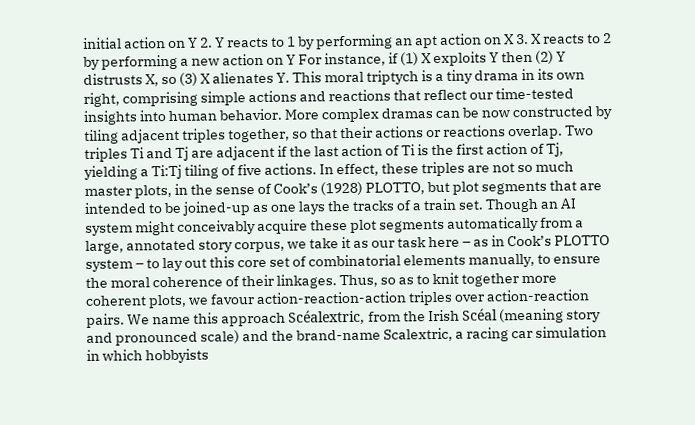initial action on Y 2. Y reacts to 1 by performing an apt action on X 3. X reacts to 2 by performing a new action on Y For instance, if (1) X exploits Y then (2) Y distrusts X, so (3) X alienates Y. This moral triptych is a tiny drama in its own right, comprising simple actions and reactions that reflect our time-tested insights into human behavior. More complex dramas can be now constructed by tiling adjacent triples together, so that their actions or reactions overlap. Two triples Ti and Tj are adjacent if the last action of Ti is the first action of Tj, yielding a Ti:Tj tiling of five actions. In effect, these triples are not so much master plots, in the sense of Cook’s (1928) PLOTTO, but plot segments that are intended to be joined-up as one lays the tracks of a train set. Though an AI system might conceivably acquire these plot segments automatically from a large, annotated story corpus, we take it as our task here – as in Cook’s PLOTTO system – to lay out this core set of combinatorial elements manually, to ensure the moral coherence of their linkages. Thus, so as to knit together more coherent plots, we favour action-reaction-action triples over action-reaction pairs. We name this approach Scéalextric, from the Irish Scéal (meaning story and pronounced scale) and the brand-name Scalextric, a racing car simulation in which hobbyists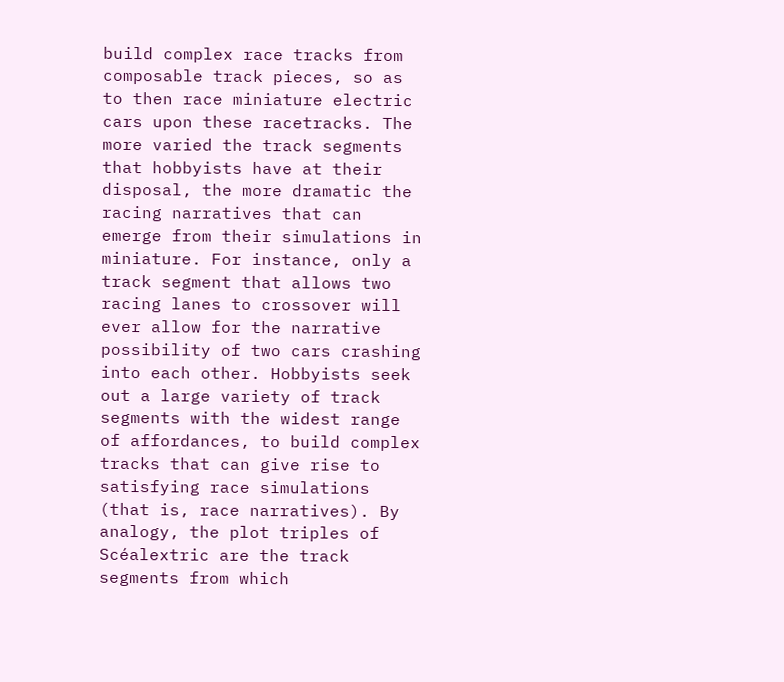build complex race tracks from composable track pieces, so as to then race miniature electric cars upon these racetracks. The more varied the track segments that hobbyists have at their disposal, the more dramatic the racing narratives that can emerge from their simulations in miniature. For instance, only a track segment that allows two racing lanes to crossover will ever allow for the narrative possibility of two cars crashing into each other. Hobbyists seek out a large variety of track segments with the widest range of affordances, to build complex tracks that can give rise to satisfying race simulations (that is, race narratives). By analogy, the plot triples of Scéalextric are the track segments from which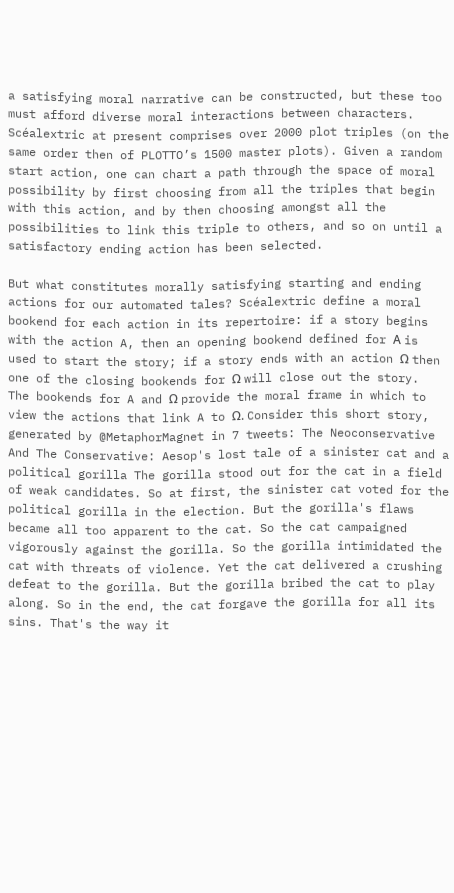a satisfying moral narrative can be constructed, but these too must afford diverse moral interactions between characters. Scéalextric at present comprises over 2000 plot triples (on the same order then of PLOTTO’s 1500 master plots). Given a random start action, one can chart a path through the space of moral possibility by first choosing from all the triples that begin with this action, and by then choosing amongst all the possibilities to link this triple to others, and so on until a satisfactory ending action has been selected.

But what constitutes morally satisfying starting and ending actions for our automated tales? Scéalextric define a moral bookend for each action in its repertoire: if a story begins with the action A, then an opening bookend defined for Α is used to start the story; if a story ends with an action Ω then one of the closing bookends for Ω will close out the story. The bookends for A and Ω provide the moral frame in which to view the actions that link A to Ω. Consider this short story, generated by @MetaphorMagnet in 7 tweets: The Neoconservative And The Conservative: Aesop's lost tale of a sinister cat and a political gorilla The gorilla stood out for the cat in a field of weak candidates. So at first, the sinister cat voted for the political gorilla in the election. But the gorilla's flaws became all too apparent to the cat. So the cat campaigned vigorously against the gorilla. So the gorilla intimidated the cat with threats of violence. Yet the cat delivered a crushing defeat to the gorilla. But the gorilla bribed the cat to play along. So in the end, the cat forgave the gorilla for all its sins. That's the way it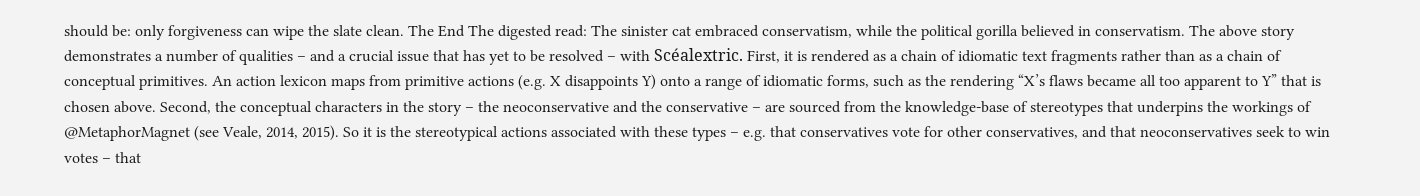should be: only forgiveness can wipe the slate clean. The End The digested read: The sinister cat embraced conservatism, while the political gorilla believed in conservatism. The above story demonstrates a number of qualities – and a crucial issue that has yet to be resolved – with Scéalextric. First, it is rendered as a chain of idiomatic text fragments rather than as a chain of conceptual primitives. An action lexicon maps from primitive actions (e.g. X disappoints Y) onto a range of idiomatic forms, such as the rendering “X’s flaws became all too apparent to Y” that is chosen above. Second, the conceptual characters in the story – the neoconservative and the conservative – are sourced from the knowledge-base of stereotypes that underpins the workings of @MetaphorMagnet (see Veale, 2014, 2015). So it is the stereotypical actions associated with these types – e.g. that conservatives vote for other conservatives, and that neoconservatives seek to win votes – that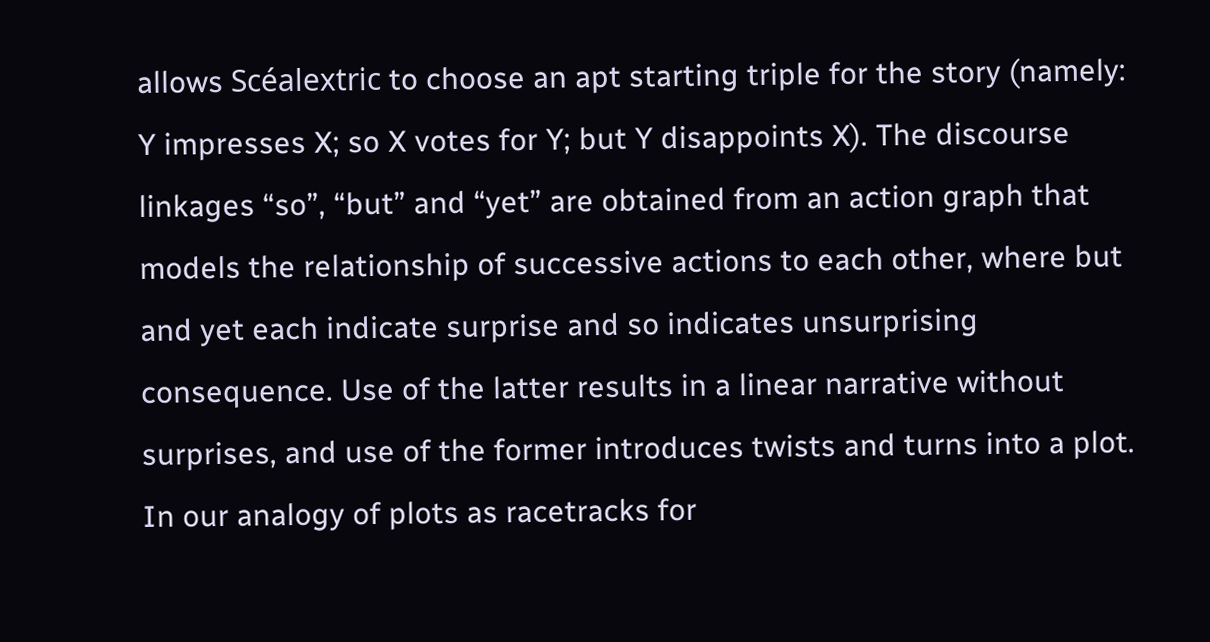allows Scéalextric to choose an apt starting triple for the story (namely: Y impresses X; so X votes for Y; but Y disappoints X). The discourse linkages “so”, “but” and “yet” are obtained from an action graph that models the relationship of successive actions to each other, where but and yet each indicate surprise and so indicates unsurprising consequence. Use of the latter results in a linear narrative without surprises, and use of the former introduces twists and turns into a plot. In our analogy of plots as racetracks for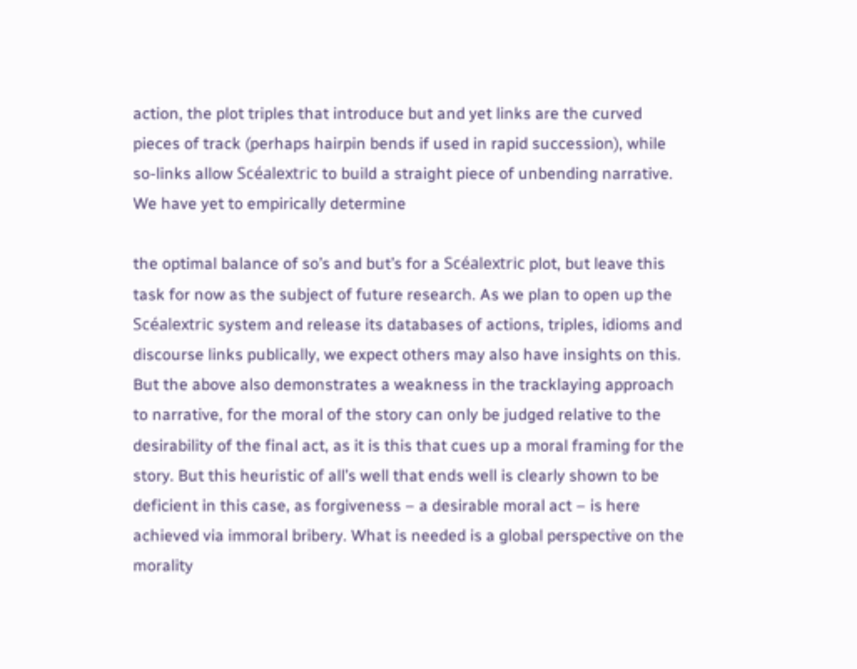action, the plot triples that introduce but and yet links are the curved pieces of track (perhaps hairpin bends if used in rapid succession), while so-links allow Scéalextric to build a straight piece of unbending narrative. We have yet to empirically determine

the optimal balance of so’s and but’s for a Scéalextric plot, but leave this task for now as the subject of future research. As we plan to open up the Scéalextric system and release its databases of actions, triples, idioms and discourse links publically, we expect others may also have insights on this. But the above also demonstrates a weakness in the tracklaying approach to narrative, for the moral of the story can only be judged relative to the desirability of the final act, as it is this that cues up a moral framing for the story. But this heuristic of all’s well that ends well is clearly shown to be deficient in this case, as forgiveness – a desirable moral act – is here achieved via immoral bribery. What is needed is a global perspective on the morality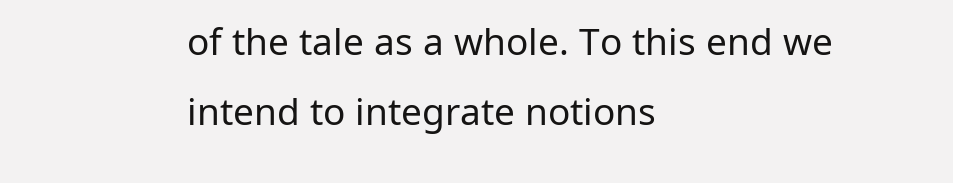of the tale as a whole. To this end we intend to integrate notions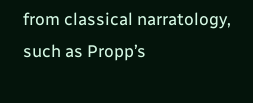from classical narratology, such as Propp’s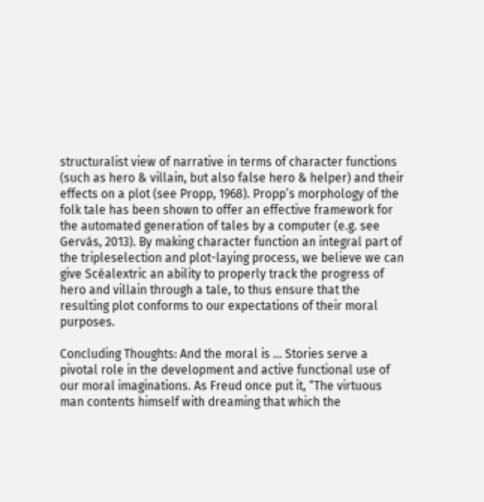structuralist view of narrative in terms of character functions (such as hero & villain, but also false hero & helper) and their effects on a plot (see Propp, 1968). Propp’s morphology of the folk tale has been shown to offer an effective framework for the automated generation of tales by a computer (e.g. see Gervás, 2013). By making character function an integral part of the tripleselection and plot-laying process, we believe we can give Scéalextric an ability to properly track the progress of hero and villain through a tale, to thus ensure that the resulting plot conforms to our expectations of their moral purposes.

Concluding Thoughts: And the moral is … Stories serve a pivotal role in the development and active functional use of our moral imaginations. As Freud once put it, “The virtuous man contents himself with dreaming that which the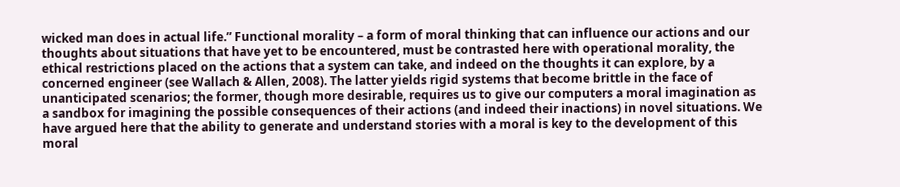wicked man does in actual life.” Functional morality – a form of moral thinking that can influence our actions and our thoughts about situations that have yet to be encountered, must be contrasted here with operational morality, the ethical restrictions placed on the actions that a system can take, and indeed on the thoughts it can explore, by a concerned engineer (see Wallach & Allen, 2008). The latter yields rigid systems that become brittle in the face of unanticipated scenarios; the former, though more desirable, requires us to give our computers a moral imagination as a sandbox for imagining the possible consequences of their actions (and indeed their inactions) in novel situations. We have argued here that the ability to generate and understand stories with a moral is key to the development of this moral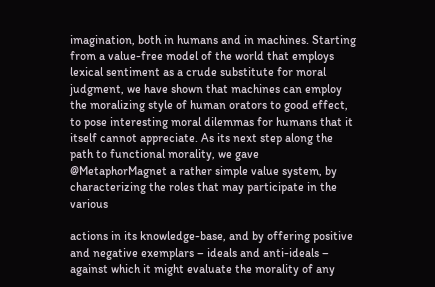imagination, both in humans and in machines. Starting from a value-free model of the world that employs lexical sentiment as a crude substitute for moral judgment, we have shown that machines can employ the moralizing style of human orators to good effect, to pose interesting moral dilemmas for humans that it itself cannot appreciate. As its next step along the path to functional morality, we gave @MetaphorMagnet a rather simple value system, by characterizing the roles that may participate in the various

actions in its knowledge-base, and by offering positive and negative exemplars – ideals and anti-ideals – against which it might evaluate the morality of any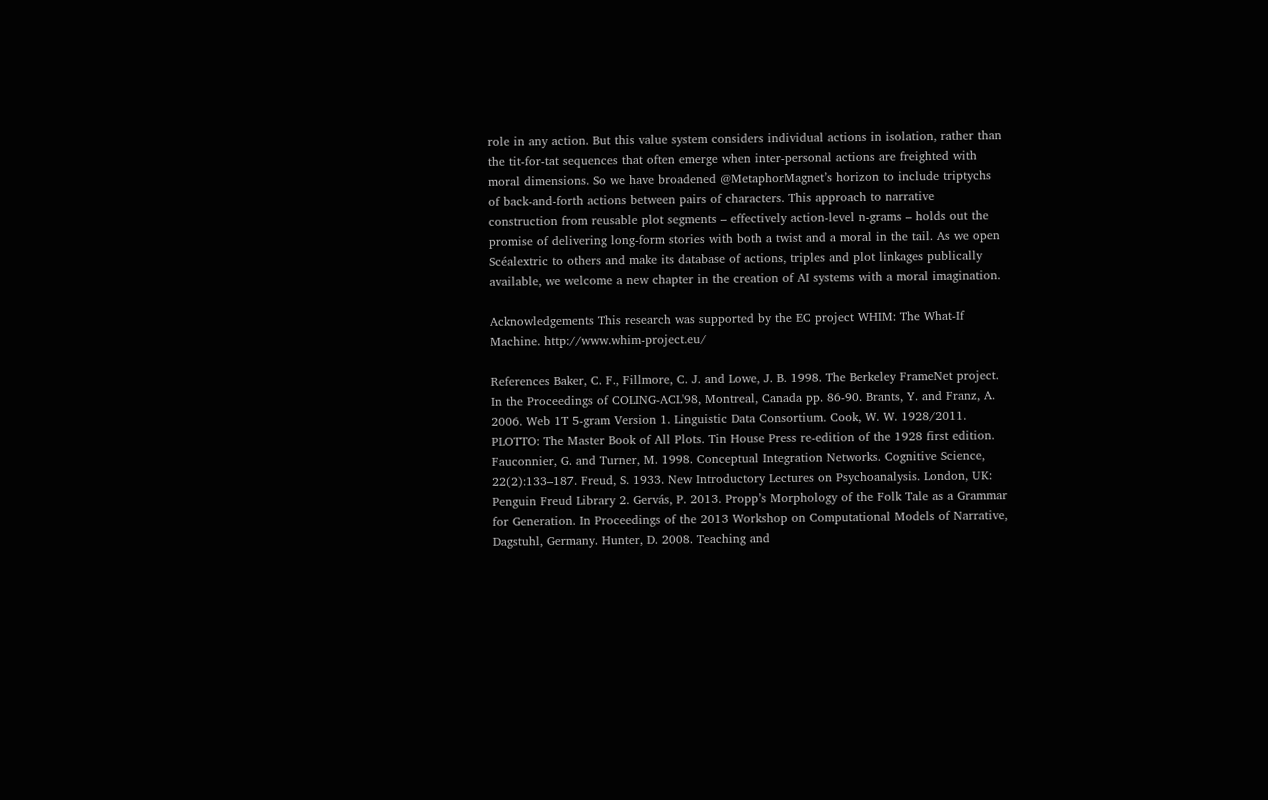role in any action. But this value system considers individual actions in isolation, rather than the tit-for-tat sequences that often emerge when inter-personal actions are freighted with moral dimensions. So we have broadened @MetaphorMagnet’s horizon to include triptychs of back-and-forth actions between pairs of characters. This approach to narrative construction from reusable plot segments – effectively action-level n-grams – holds out the promise of delivering long-form stories with both a twist and a moral in the tail. As we open Scéalextric to others and make its database of actions, triples and plot linkages publically available, we welcome a new chapter in the creation of AI systems with a moral imagination.

Acknowledgements This research was supported by the EC project WHIM: The What-If Machine. http://www.whim-project.eu/

References Baker, C. F., Fillmore, C. J. and Lowe, J. B. 1998. The Berkeley FrameNet project. In the Proceedings of COLING-ACL'98, Montreal, Canada pp. 86-90. Brants, Y. and Franz, A. 2006. Web 1T 5-gram Version 1. Linguistic Data Consortium. Cook, W. W. 1928/2011. PLOTTO: The Master Book of All Plots. Tin House Press re-edition of the 1928 first edition. Fauconnier, G. and Turner, M. 1998. Conceptual Integration Networks. Cognitive Science, 22(2):133–187. Freud, S. 1933. New Introductory Lectures on Psychoanalysis. London, UK: Penguin Freud Library 2. Gervás, P. 2013. Propp’s Morphology of the Folk Tale as a Grammar for Generation. In Proceedings of the 2013 Workshop on Computational Models of Narrative, Dagstuhl, Germany. Hunter, D. 2008. Teaching and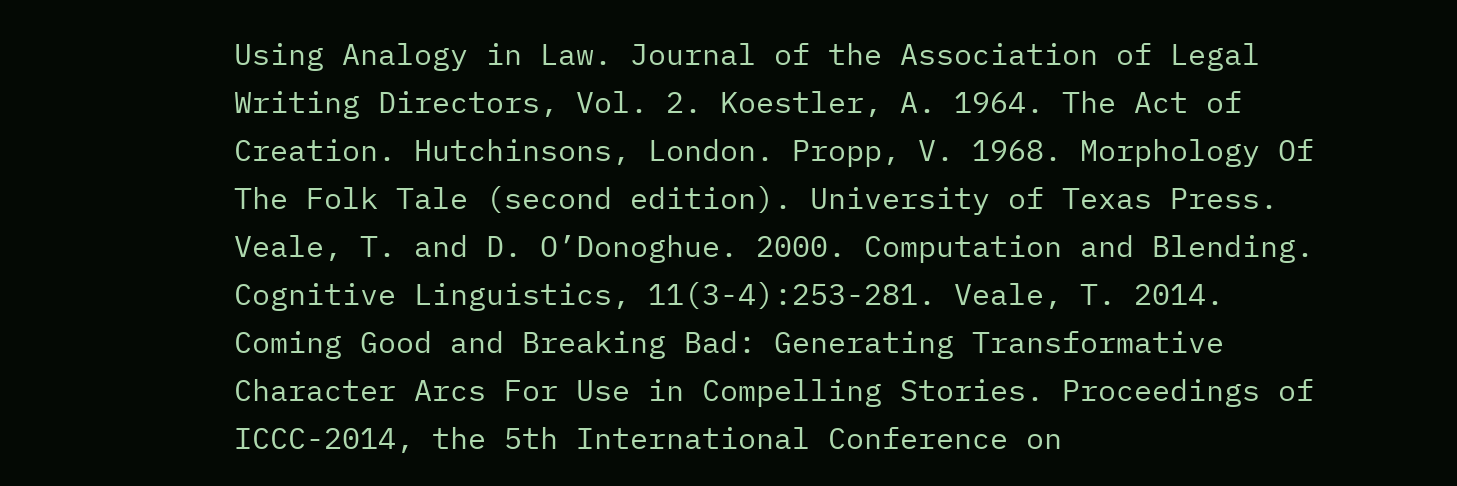Using Analogy in Law. Journal of the Association of Legal Writing Directors, Vol. 2. Koestler, A. 1964. The Act of Creation. Hutchinsons, London. Propp, V. 1968. Morphology Of The Folk Tale (second edition). University of Texas Press. Veale, T. and D. O’Donoghue. 2000. Computation and Blending. Cognitive Linguistics, 11(3-4):253-281. Veale, T. 2014. Coming Good and Breaking Bad: Generating Transformative Character Arcs For Use in Compelling Stories. Proceedings of ICCC-2014, the 5th International Conference on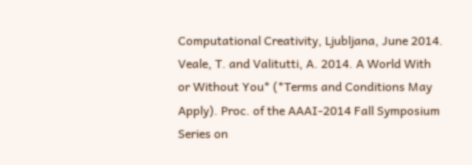Computational Creativity, Ljubljana, June 2014. Veale, T. and Valitutti, A. 2014. A World With or Without You* (*Terms and Conditions May Apply). Proc. of the AAAI-2014 Fall Symposium Series on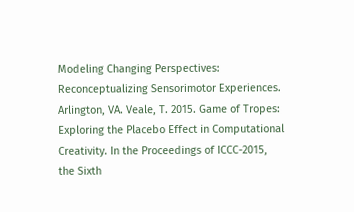Modeling Changing Perspectives: Reconceptualizing Sensorimotor Experiences. Arlington, VA. Veale, T. 2015. Game of Tropes: Exploring the Placebo Effect in Computational Creativity. In the Proceedings of ICCC-2015, the Sixth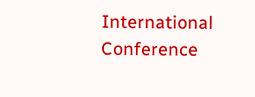International Conference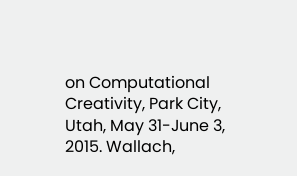on Computational Creativity, Park City, Utah, May 31-June 3, 2015. Wallach,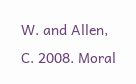W. and Allen, C. 2008. Moral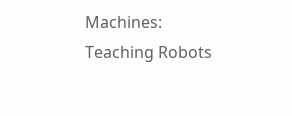Machines: Teaching Robots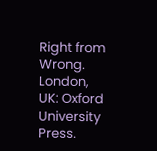Right from Wrong. London, UK: Oxford University Press.